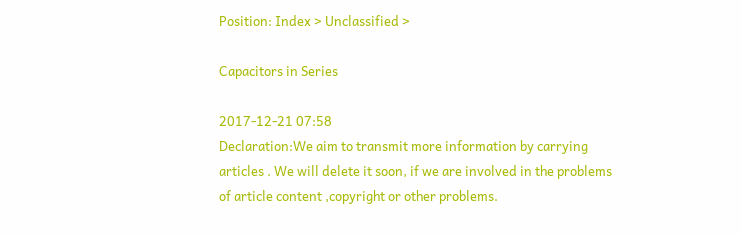Position: Index > Unclassified >

Capacitors in Series

2017-12-21 07:58
Declaration:We aim to transmit more information by carrying articles . We will delete it soon, if we are involved in the problems of article content ,copyright or other problems.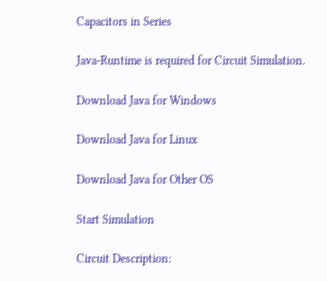Capacitors in Series

Java-Runtime is required for Circuit Simulation.

Download Java for Windows

Download Java for Linux

Download Java for Other OS

Start Simulation

Circuit Description: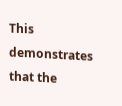This demonstrates that the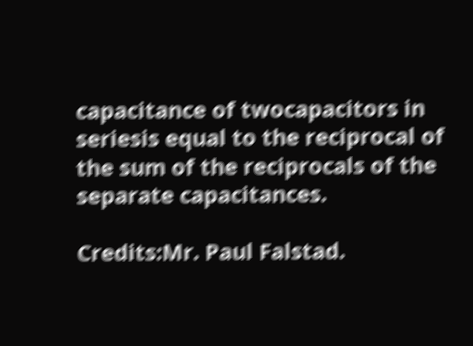capacitance of twocapacitors in seriesis equal to the reciprocal of the sum of the reciprocals of the separate capacitances.

Credits:Mr. Paul Falstad.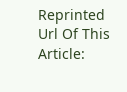Reprinted Url Of This Article: